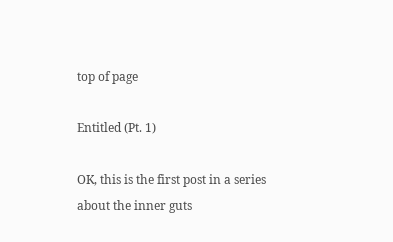top of page

Entitled (Pt. 1)

OK, this is the first post in a series about the inner guts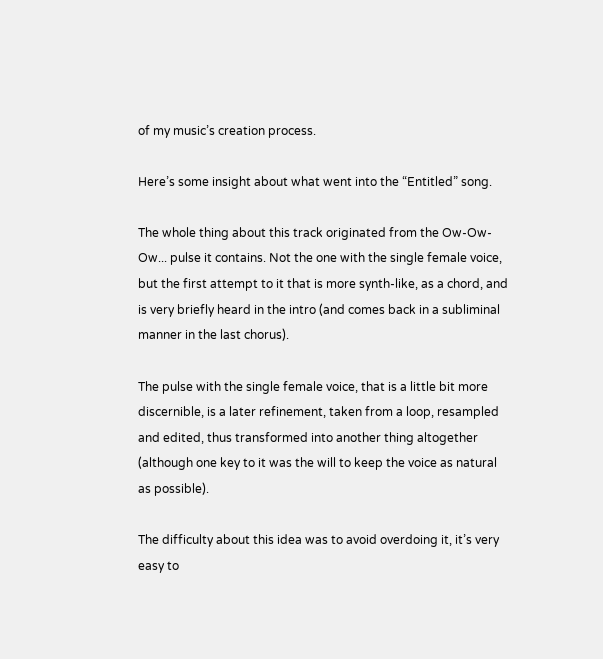of my music’s creation process.

Here’s some insight about what went into the “Entitled” song.

The whole thing about this track originated from the Ow-Ow-Ow... pulse it contains. Not the one with the single female voice, but the first attempt to it that is more synth-like, as a chord, and is very briefly heard in the intro (and comes back in a subliminal manner in the last chorus).

The pulse with the single female voice, that is a little bit more discernible, is a later refinement, taken from a loop, resampled and edited, thus transformed into another thing altogether (although one key to it was the will to keep the voice as natural as possible).

The difficulty about this idea was to avoid overdoing it, it’s very easy to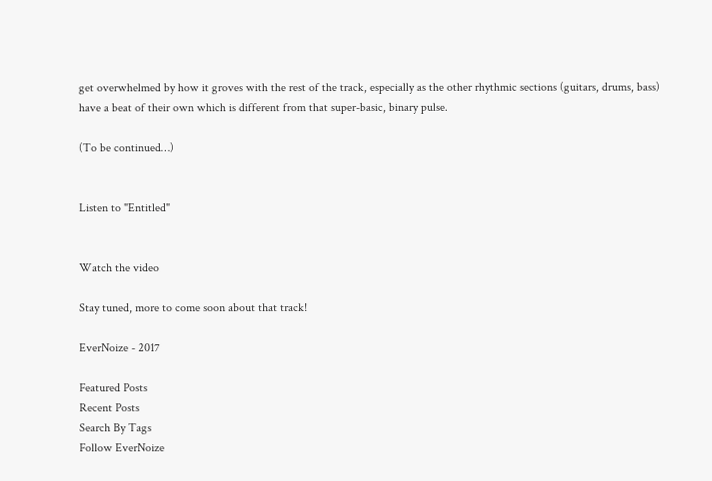get overwhelmed by how it groves with the rest of the track, especially as the other rhythmic sections (guitars, drums, bass) have a beat of their own which is different from that super-basic, binary pulse.

(To be continued…)


Listen to "Entitled"


Watch the video

Stay tuned, more to come soon about that track!

EverNoize - 2017

Featured Posts
Recent Posts
Search By Tags
Follow EverNoize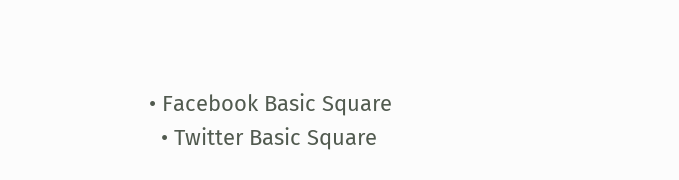• Facebook Basic Square
  • Twitter Basic Square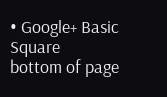• Google+ Basic Square
bottom of page